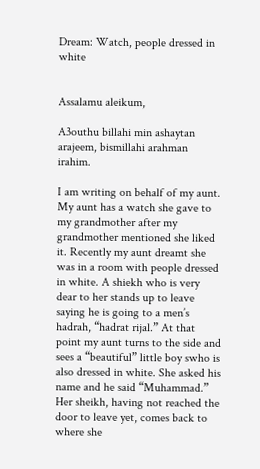Dream: Watch, people dressed in white


Assalamu aleikum,

A3outhu billahi min ashaytan arajeem, bismillahi arahman irahim.

I am writing on behalf of my aunt. My aunt has a watch she gave to my grandmother after my grandmother mentioned she liked it. Recently my aunt dreamt she was in a room with people dressed in white. A shiekh who is very dear to her stands up to leave saying he is going to a men’s hadrah, “hadrat rijal.” At that point my aunt turns to the side and sees a “beautiful” little boy swho is also dressed in white. She asked his name and he said “Muhammad.” Her sheikh, having not reached the door to leave yet, comes back to where she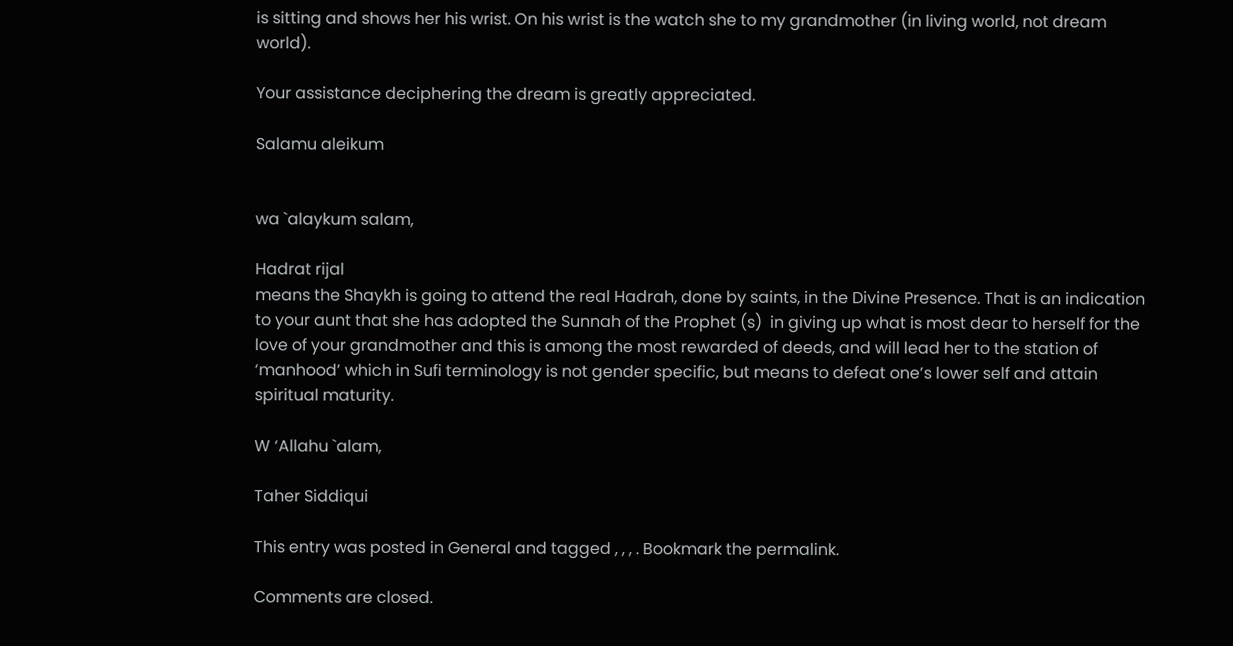is sitting and shows her his wrist. On his wrist is the watch she to my grandmother (in living world, not dream world).

Your assistance deciphering the dream is greatly appreciated.

Salamu aleikum


wa `alaykum salam,

Hadrat rijal
means the Shaykh is going to attend the real Hadrah, done by saints, in the Divine Presence. That is an indication to your aunt that she has adopted the Sunnah of the Prophet (s)  in giving up what is most dear to herself for the love of your grandmother and this is among the most rewarded of deeds, and will lead her to the station of ‘manhood’ which in Sufi terminology is not gender specific, but means to defeat one’s lower self and attain spiritual maturity.

W ‘Allahu `alam,

Taher Siddiqui

This entry was posted in General and tagged , , , . Bookmark the permalink.

Comments are closed.